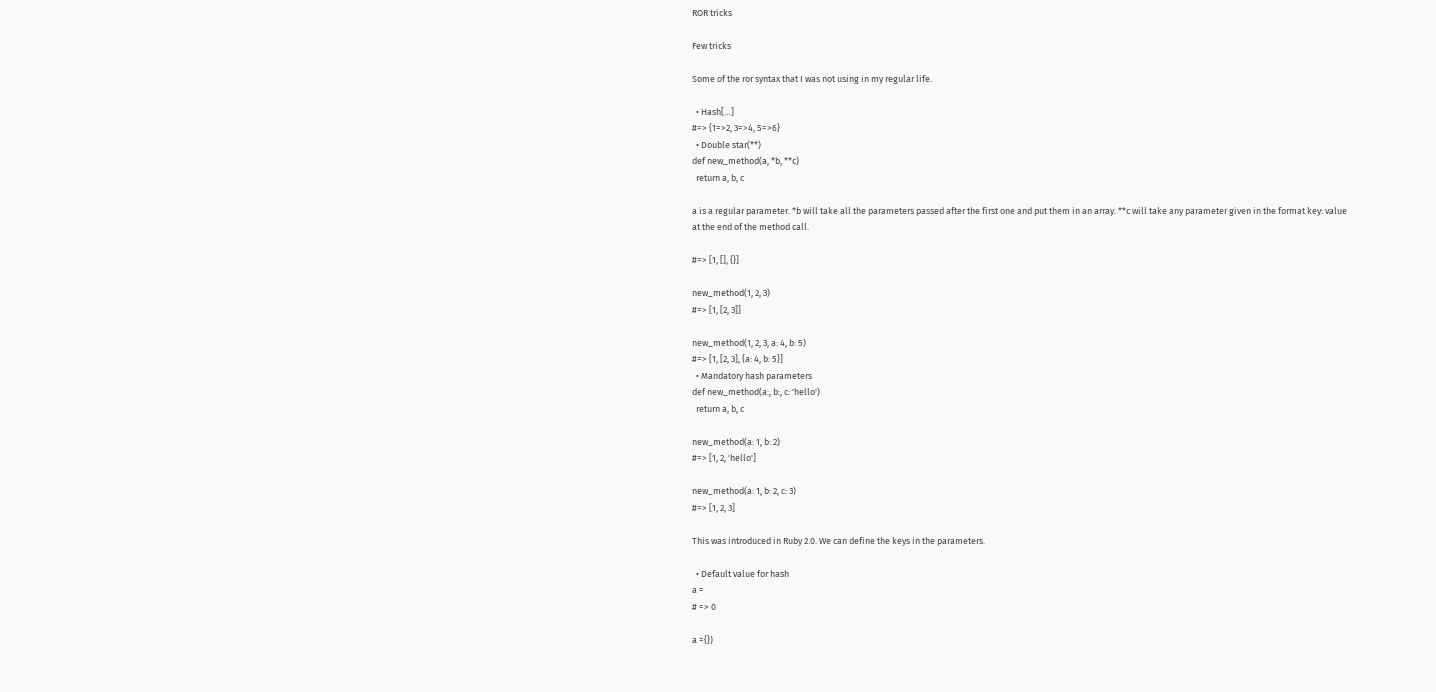ROR tricks

Few tricks

Some of the ror syntax that I was not using in my regular life.

  • Hash[…]
#=> {1=>2, 3=>4, 5=>6}
  • Double star(**)
def new_method(a, *b, **c)
  return a, b, c

a is a regular parameter. *b will take all the parameters passed after the first one and put them in an array. **c will take any parameter given in the format key: value at the end of the method call.

#=> [1, [], {}]

new_method(1, 2, 3)
#=> [1, [2, 3]]

new_method(1, 2, 3, a: 4, b: 5)
#=> [1, [2, 3], {a: 4, b: 5}]
  • Mandatory hash parameters
def new_method(a:, b:, c: 'hello')
  return a, b, c

new_method(a: 1, b: 2)
#=> [1, 2, 'hello']

new_method(a: 1, b: 2, c: 3)
#=> [1, 2, 3]

This was introduced in Ruby 2.0. We can define the keys in the parameters.

  • Default value for hash
a =
# => 0

a ={})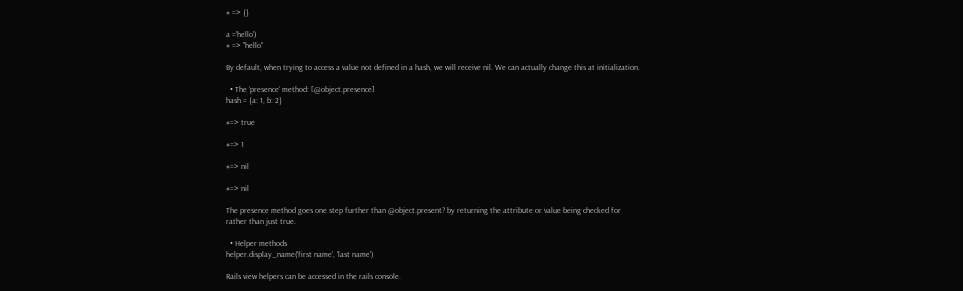# => {}

a ='hello')
# => "hello"

By default, when trying to access a value not defined in a hash, we will receive nil. We can actually change this at initialization.

  • The ‘presence’ method: [@object.presence]
hash = {a: 1, b: 2}

#=> true

#=> 1

#=> nil

#=> nil

The presence method goes one step further than @object.present? by returning the attribute or value being checked for rather than just true.

  • Helper methods
helper.display_name('first name', 'last name')

Rails view helpers can be accessed in the rails console.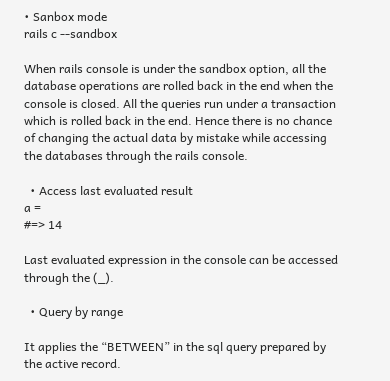• Sanbox mode
rails c --sandbox

When rails console is under the sandbox option, all the database operations are rolled back in the end when the console is closed. All the queries run under a transaction which is rolled back in the end. Hence there is no chance of changing the actual data by mistake while accessing the databases through the rails console.

  • Access last evaluated result
a =
#=> 14

Last evaluated expression in the console can be accessed through the (_).

  • Query by range

It applies the “BETWEEN” in the sql query prepared by the active record.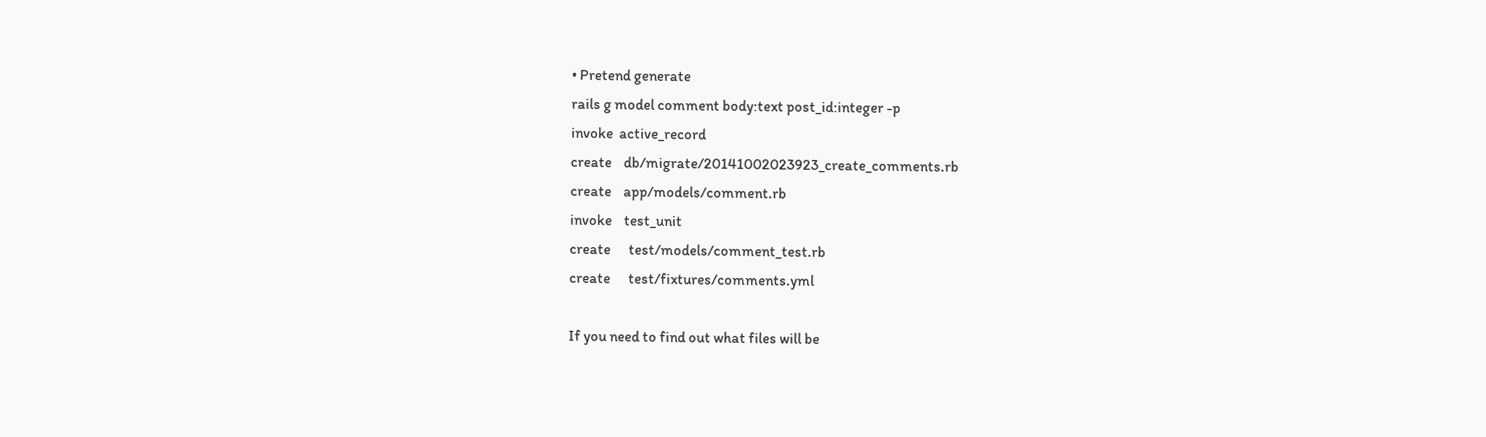• Pretend generate
rails g model comment body:text post_id:integer -p
invoke  active_record
create    db/migrate/20141002023923_create_comments.rb
create    app/models/comment.rb
invoke    test_unit
create      test/models/comment_test.rb
create      test/fixtures/comments.yml

If you need to find out what files will be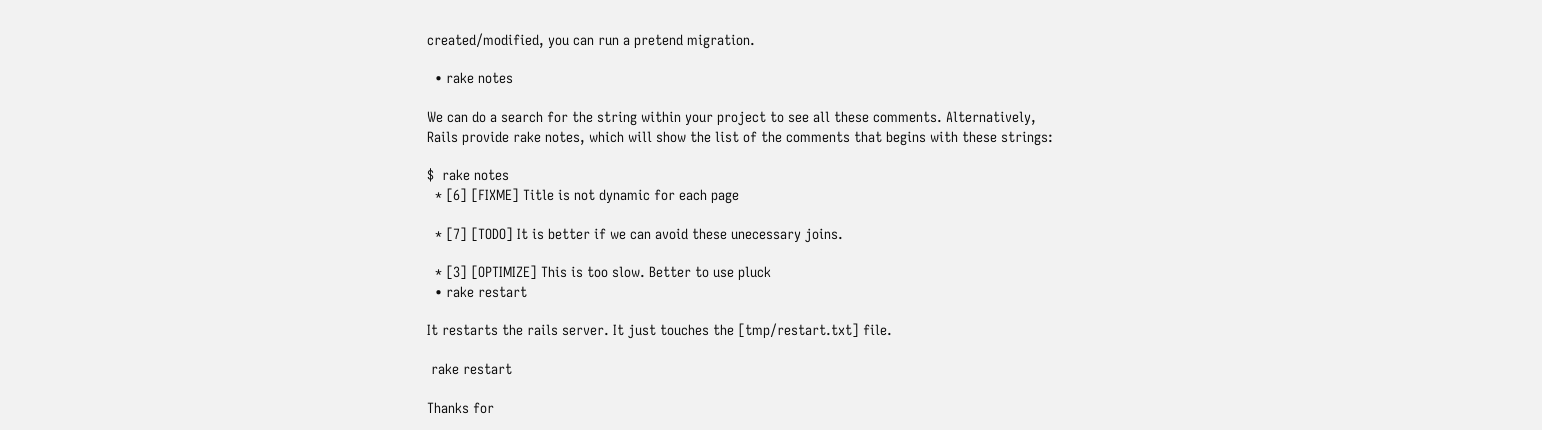created/modified, you can run a pretend migration.

  • rake notes

We can do a search for the string within your project to see all these comments. Alternatively, Rails provide rake notes, which will show the list of the comments that begins with these strings:

$  rake notes
  * [6] [FIXME] Title is not dynamic for each page

  * [7] [TODO] It is better if we can avoid these unecessary joins.

  * [3] [OPTIMIZE] This is too slow. Better to use pluck
  • rake restart

It restarts the rails server. It just touches the [tmp/restart.txt] file.

 rake restart

Thanks for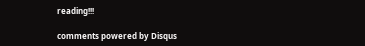reading!!!

comments powered by Disqus